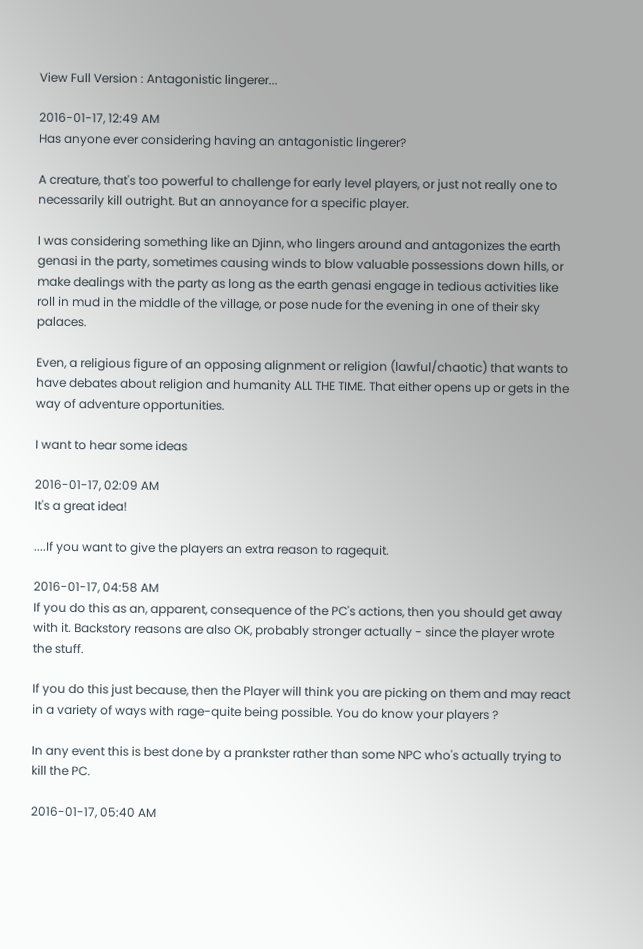View Full Version : Antagonistic lingerer...

2016-01-17, 12:49 AM
Has anyone ever considering having an antagonistic lingerer?

A creature, that's too powerful to challenge for early level players, or just not really one to necessarily kill outright. But an annoyance for a specific player.

I was considering something like an Djinn, who lingers around and antagonizes the earth genasi in the party, sometimes causing winds to blow valuable possessions down hills, or make dealings with the party as long as the earth genasi engage in tedious activities like roll in mud in the middle of the village, or pose nude for the evening in one of their sky palaces.

Even, a religious figure of an opposing alignment or religion (lawful/chaotic) that wants to have debates about religion and humanity ALL THE TIME. That either opens up or gets in the way of adventure opportunities.

I want to hear some ideas

2016-01-17, 02:09 AM
It's a great idea!

....If you want to give the players an extra reason to ragequit.

2016-01-17, 04:58 AM
If you do this as an, apparent, consequence of the PC's actions, then you should get away with it. Backstory reasons are also OK, probably stronger actually - since the player wrote the stuff.

If you do this just because, then the Player will think you are picking on them and may react in a variety of ways with rage-quite being possible. You do know your players ?

In any event this is best done by a prankster rather than some NPC who's actually trying to kill the PC.

2016-01-17, 05:40 AM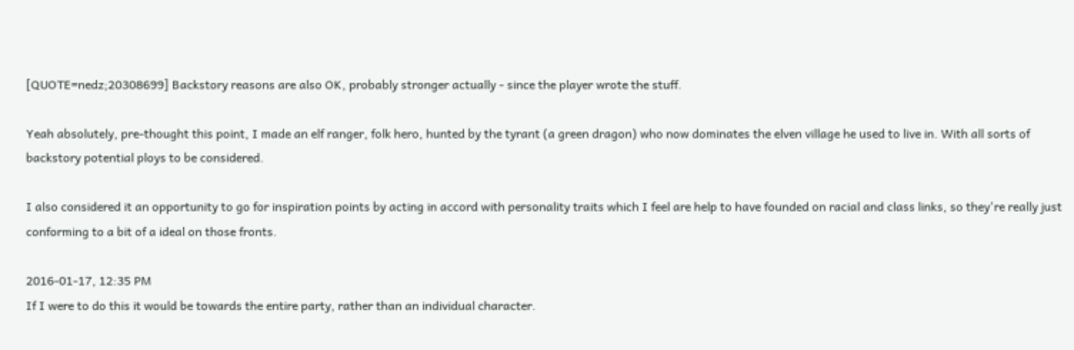[QUOTE=nedz;20308699] Backstory reasons are also OK, probably stronger actually - since the player wrote the stuff.

Yeah absolutely, pre-thought this point, I made an elf ranger, folk hero, hunted by the tyrant (a green dragon) who now dominates the elven village he used to live in. With all sorts of backstory potential ploys to be considered.

I also considered it an opportunity to go for inspiration points by acting in accord with personality traits which I feel are help to have founded on racial and class links, so they're really just conforming to a bit of a ideal on those fronts.

2016-01-17, 12:35 PM
If I were to do this it would be towards the entire party, rather than an individual character.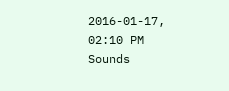2016-01-17, 02:10 PM
Sounds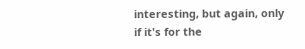interesting, but again, only if it's for the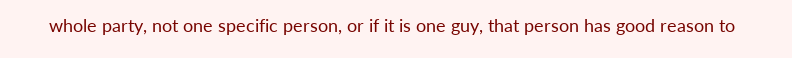whole party, not one specific person, or if it is one guy, that person has good reason to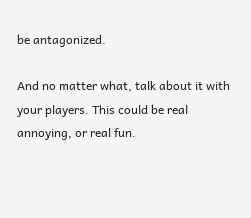be antagonized.

And no matter what, talk about it with your players. This could be real annoying, or real fun.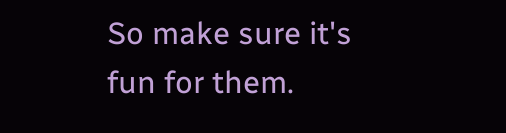So make sure it's fun for them.